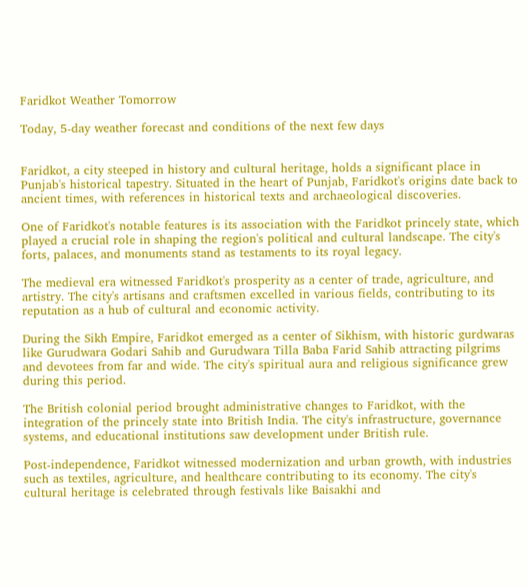Faridkot Weather Tomorrow

Today, 5-day weather forecast and conditions of the next few days


Faridkot, a city steeped in history and cultural heritage, holds a significant place in Punjab's historical tapestry. Situated in the heart of Punjab, Faridkot's origins date back to ancient times, with references in historical texts and archaeological discoveries.

One of Faridkot's notable features is its association with the Faridkot princely state, which played a crucial role in shaping the region's political and cultural landscape. The city's forts, palaces, and monuments stand as testaments to its royal legacy.

The medieval era witnessed Faridkot's prosperity as a center of trade, agriculture, and artistry. The city's artisans and craftsmen excelled in various fields, contributing to its reputation as a hub of cultural and economic activity.

During the Sikh Empire, Faridkot emerged as a center of Sikhism, with historic gurdwaras like Gurudwara Godari Sahib and Gurudwara Tilla Baba Farid Sahib attracting pilgrims and devotees from far and wide. The city's spiritual aura and religious significance grew during this period.

The British colonial period brought administrative changes to Faridkot, with the integration of the princely state into British India. The city's infrastructure, governance systems, and educational institutions saw development under British rule.

Post-independence, Faridkot witnessed modernization and urban growth, with industries such as textiles, agriculture, and healthcare contributing to its economy. The city's cultural heritage is celebrated through festivals like Baisakhi and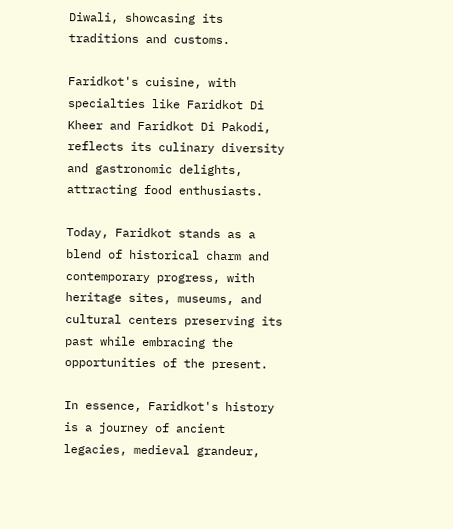Diwali, showcasing its traditions and customs.

Faridkot's cuisine, with specialties like Faridkot Di Kheer and Faridkot Di Pakodi, reflects its culinary diversity and gastronomic delights, attracting food enthusiasts.

Today, Faridkot stands as a blend of historical charm and contemporary progress, with heritage sites, museums, and cultural centers preserving its past while embracing the opportunities of the present.

In essence, Faridkot's history is a journey of ancient legacies, medieval grandeur,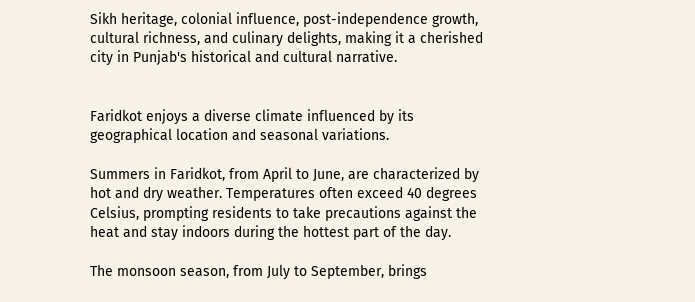Sikh heritage, colonial influence, post-independence growth, cultural richness, and culinary delights, making it a cherished city in Punjab's historical and cultural narrative.


Faridkot enjoys a diverse climate influenced by its geographical location and seasonal variations.

Summers in Faridkot, from April to June, are characterized by hot and dry weather. Temperatures often exceed 40 degrees Celsius, prompting residents to take precautions against the heat and stay indoors during the hottest part of the day.

The monsoon season, from July to September, brings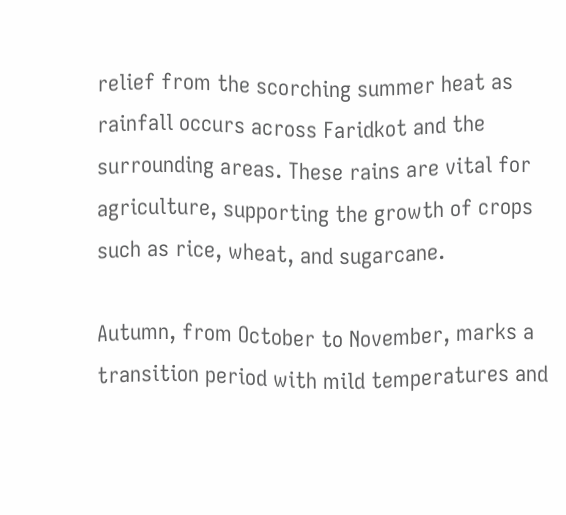relief from the scorching summer heat as rainfall occurs across Faridkot and the surrounding areas. These rains are vital for agriculture, supporting the growth of crops such as rice, wheat, and sugarcane.

Autumn, from October to November, marks a transition period with mild temperatures and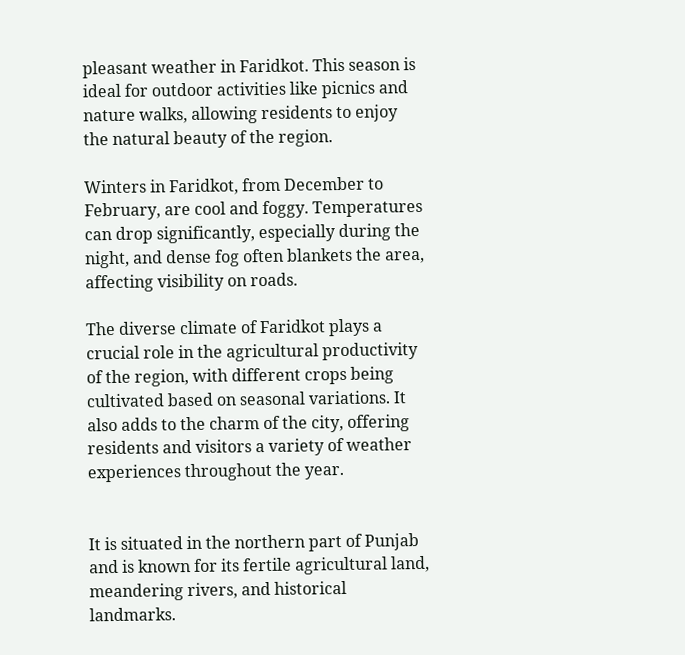pleasant weather in Faridkot. This season is ideal for outdoor activities like picnics and nature walks, allowing residents to enjoy the natural beauty of the region.

Winters in Faridkot, from December to February, are cool and foggy. Temperatures can drop significantly, especially during the night, and dense fog often blankets the area, affecting visibility on roads.

The diverse climate of Faridkot plays a crucial role in the agricultural productivity of the region, with different crops being cultivated based on seasonal variations. It also adds to the charm of the city, offering residents and visitors a variety of weather experiences throughout the year.


It is situated in the northern part of Punjab and is known for its fertile agricultural land, meandering rivers, and historical landmarks.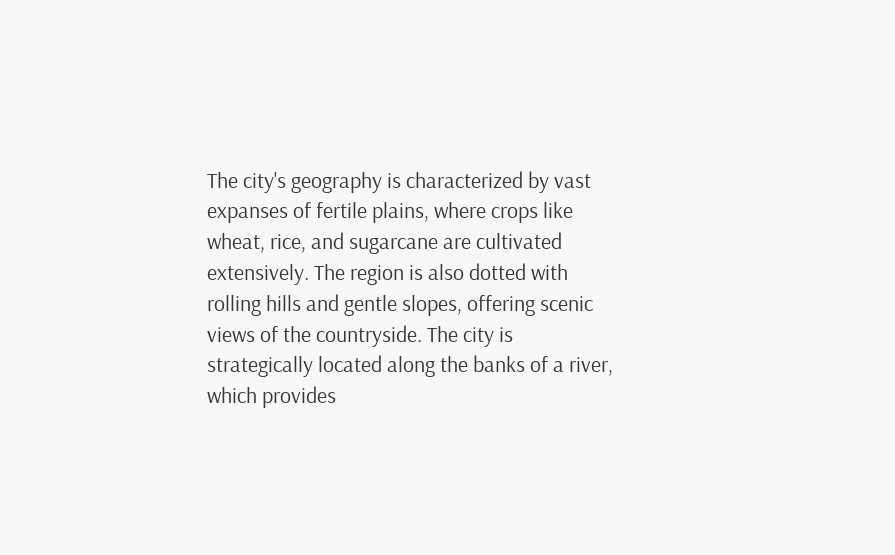The city's geography is characterized by vast expanses of fertile plains, where crops like wheat, rice, and sugarcane are cultivated extensively. The region is also dotted with rolling hills and gentle slopes, offering scenic views of the countryside. The city is strategically located along the banks of a river, which provides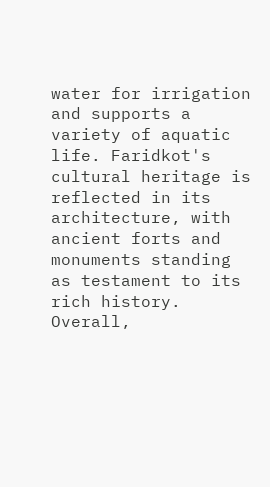water for irrigation and supports a variety of aquatic life. Faridkot's cultural heritage is reflected in its architecture, with ancient forts and monuments standing as testament to its rich history. Overall,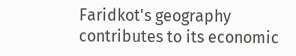Faridkot's geography contributes to its economic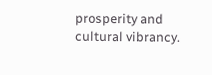prosperity and cultural vibrancy.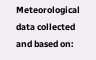Meteorological data collected and based on: